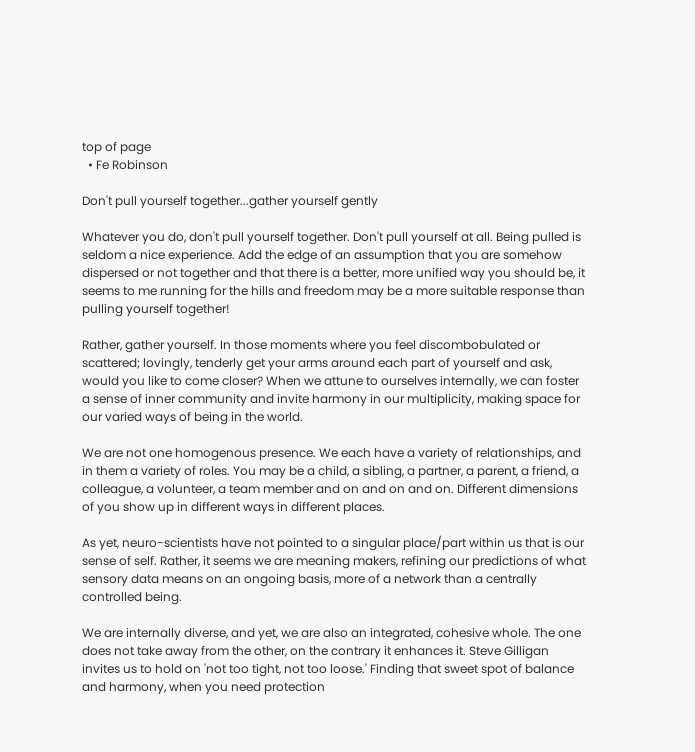top of page
  • Fe Robinson

Don't pull yourself together...gather yourself gently

Whatever you do, don't pull yourself together. Don't pull yourself at all. Being pulled is seldom a nice experience. Add the edge of an assumption that you are somehow dispersed or not together and that there is a better, more unified way you should be, it seems to me running for the hills and freedom may be a more suitable response than pulling yourself together!

Rather, gather yourself. In those moments where you feel discombobulated or scattered; lovingly, tenderly get your arms around each part of yourself and ask, would you like to come closer? When we attune to ourselves internally, we can foster a sense of inner community and invite harmony in our multiplicity, making space for our varied ways of being in the world.

We are not one homogenous presence. We each have a variety of relationships, and in them a variety of roles. You may be a child, a sibling, a partner, a parent, a friend, a colleague, a volunteer, a team member and on and on and on. Different dimensions of you show up in different ways in different places.

As yet, neuro-scientists have not pointed to a singular place/part within us that is our sense of self. Rather, it seems we are meaning makers, refining our predictions of what sensory data means on an ongoing basis, more of a network than a centrally controlled being.

We are internally diverse, and yet, we are also an integrated, cohesive whole. The one does not take away from the other, on the contrary it enhances it. Steve Gilligan invites us to hold on 'not too tight, not too loose.' Finding that sweet spot of balance and harmony, when you need protection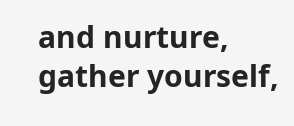and nurture, gather yourself,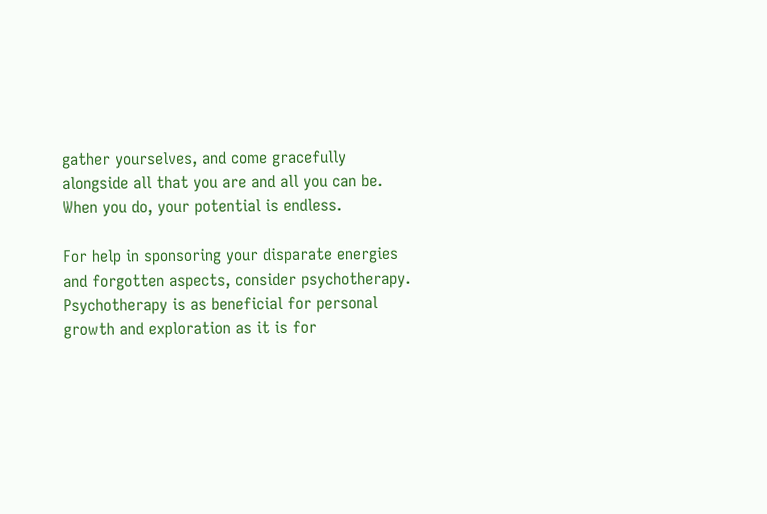gather yourselves, and come gracefully alongside all that you are and all you can be. When you do, your potential is endless.

For help in sponsoring your disparate energies and forgotten aspects, consider psychotherapy. Psychotherapy is as beneficial for personal growth and exploration as it is for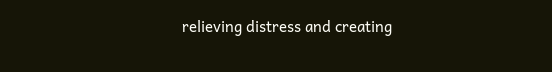relieving distress and creating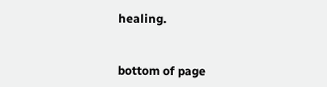healing.


bottom of page